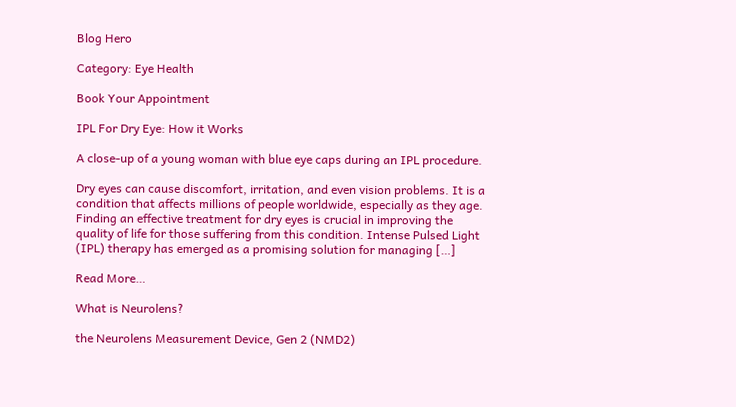Blog Hero

Category: Eye Health

Book Your Appointment

IPL For Dry Eye: How it Works

A close-up of a young woman with blue eye caps during an IPL procedure.

Dry eyes can cause discomfort, irritation, and even vision problems. It is a condition that affects millions of people worldwide, especially as they age. Finding an effective treatment for dry eyes is crucial in improving the quality of life for those suffering from this condition. Intense Pulsed Light (IPL) therapy has emerged as a promising solution for managing […]

Read More…

What is Neurolens?

the Neurolens Measurement Device, Gen 2 (NMD2)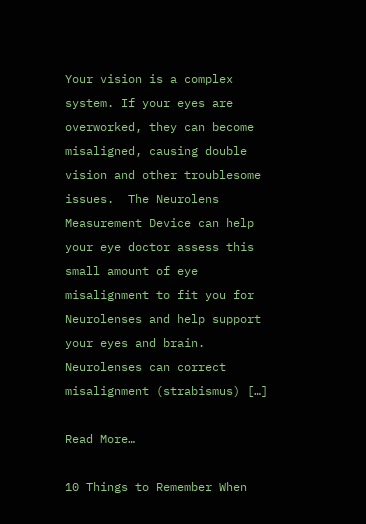Your vision is a complex system. If your eyes are overworked, they can become misaligned, causing double vision and other troublesome issues.  The Neurolens Measurement Device can help your eye doctor assess this small amount of eye misalignment to fit you for Neurolenses and help support your eyes and brain. Neurolenses can correct misalignment (strabismus) […]

Read More…

10 Things to Remember When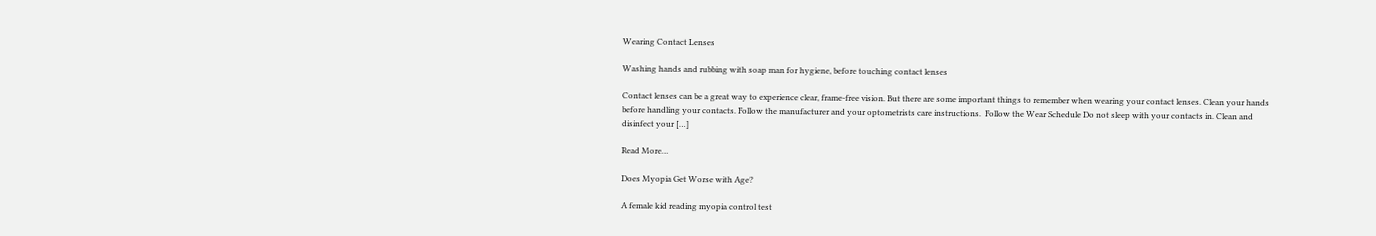Wearing Contact Lenses

Washing hands and rubbing with soap man for hygiene, before touching contact lenses

Contact lenses can be a great way to experience clear, frame-free vision. But there are some important things to remember when wearing your contact lenses. Clean your hands before handling your contacts. Follow the manufacturer and your optometrists care instructions.  Follow the Wear Schedule Do not sleep with your contacts in. Clean and disinfect your […]

Read More…

Does Myopia Get Worse with Age?

A female kid reading myopia control test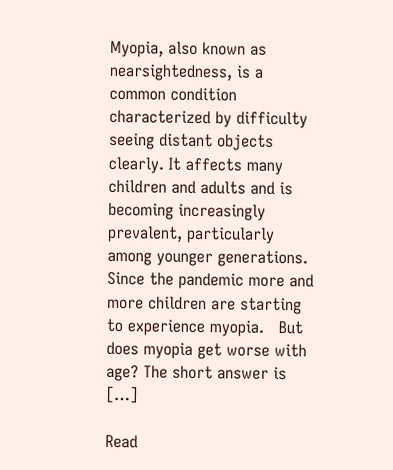Myopia, also known as nearsightedness, is a common condition characterized by difficulty seeing distant objects clearly. It affects many children and adults and is becoming increasingly prevalent, particularly among younger generations.   Since the pandemic more and more children are starting to experience myopia.   But does myopia get worse with age? The short answer is […]

Read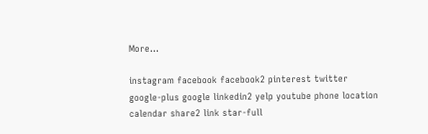More…

instagram facebook facebook2 pinterest twitter google-plus google linkedin2 yelp youtube phone location calendar share2 link star-full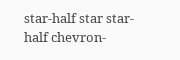star-half star star-half chevron-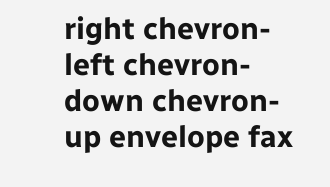right chevron-left chevron-down chevron-up envelope fax